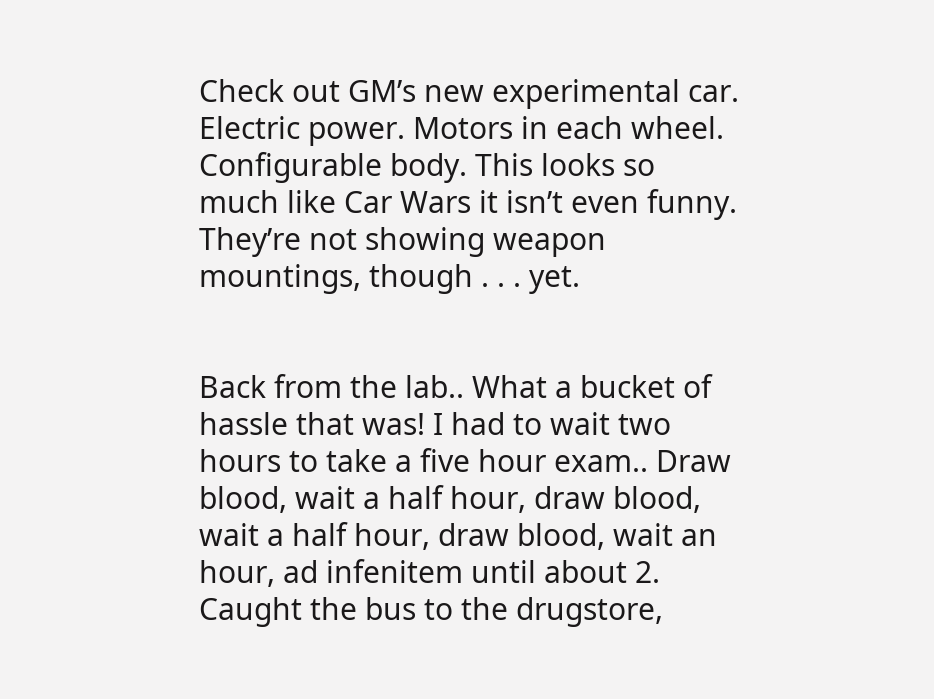Check out GM’s new experimental car. Electric power. Motors in each wheel. Configurable body. This looks so much like Car Wars it isn’t even funny. They’re not showing weapon mountings, though . . . yet.


Back from the lab.. What a bucket of hassle that was! I had to wait two hours to take a five hour exam.. Draw blood, wait a half hour, draw blood, wait a half hour, draw blood, wait an hour, ad infenitem until about 2. Caught the bus to the drugstore,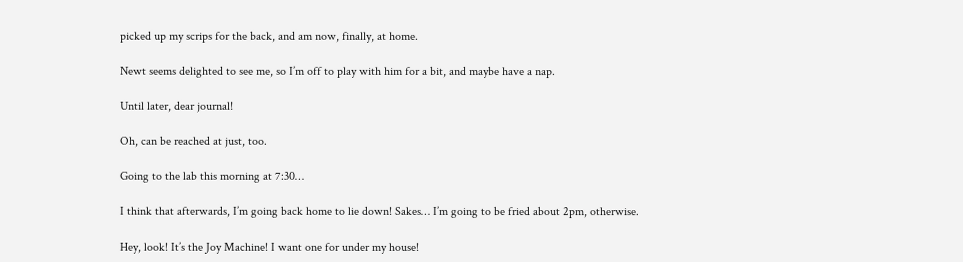picked up my scrips for the back, and am now, finally, at home.

Newt seems delighted to see me, so I’m off to play with him for a bit, and maybe have a nap.

Until later, dear journal!

Oh, can be reached at just, too.

Going to the lab this morning at 7:30…

I think that afterwards, I’m going back home to lie down! Sakes… I’m going to be fried about 2pm, otherwise.

Hey, look! It’s the Joy Machine! I want one for under my house!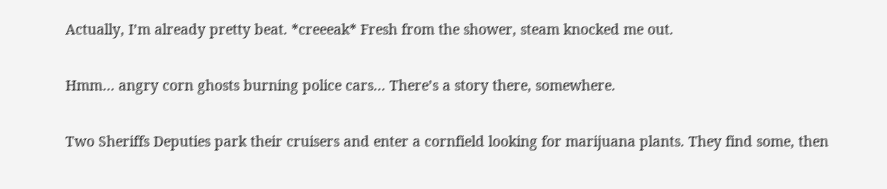Actually, I’m already pretty beat. *creeeak* Fresh from the shower, steam knocked me out.

Hmm… angry corn ghosts burning police cars... There’s a story there, somewhere.

Two Sheriffs Deputies park their cruisers and enter a cornfield looking for marijuana plants. They find some, then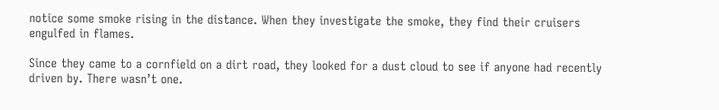notice some smoke rising in the distance. When they investigate the smoke, they find their cruisers engulfed in flames.

Since they came to a cornfield on a dirt road, they looked for a dust cloud to see if anyone had recently driven by. There wasn’t one.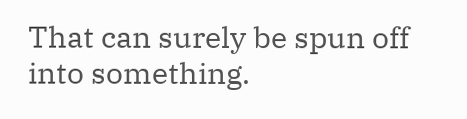That can surely be spun off into something.